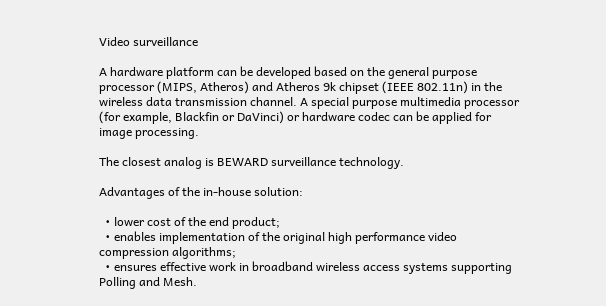Video surveillance

A hardware platform can be developed based on the general purpose processor (MIPS, Atheros) and Atheros 9k chipset (IEEE 802.11n) in the wireless data transmission channel. A special purpose multimedia processor (for example, Blackfin or DaVinci) or hardware codec can be applied for image processing.

The closest analog is BEWARD surveillance technology.

Advantages of the in-house solution:

  • lower cost of the end product;
  • enables implementation of the original high performance video compression algorithms;
  • ensures effective work in broadband wireless access systems supporting Polling and Mesh.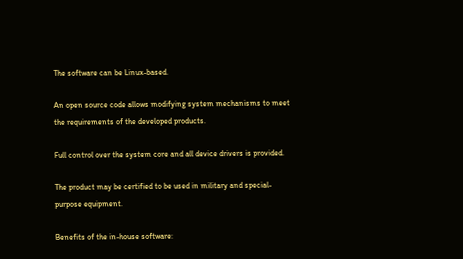The software can be Linux-based.

An open source code allows modifying system mechanisms to meet the requirements of the developed products.

Full control over the system core and all device drivers is provided.

The product may be certified to be used in military and special-purpose equipment.

Benefits of the in-house software: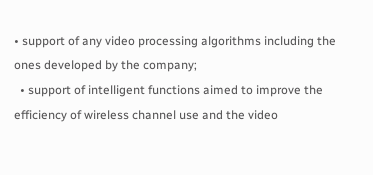• support of any video processing algorithms including the ones developed by the company;
  • support of intelligent functions aimed to improve the efficiency of wireless channel use and the video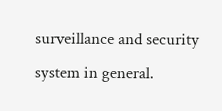surveillance and security system in general.